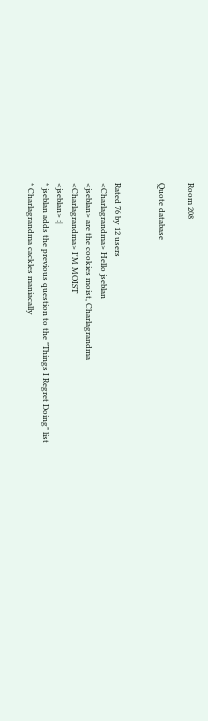Room 208

Quote database


Rated 76 by 12 users
<Charlagrandma> Hello jseblan
<jseblan> are the cookies moist, Charlagrandma
<Charlagrandma> I'M MOIST
<jseblan> :|
* jseblan adds the previous question to the "Things I Regret Doing" list
* Charlagrandma cackles maniacally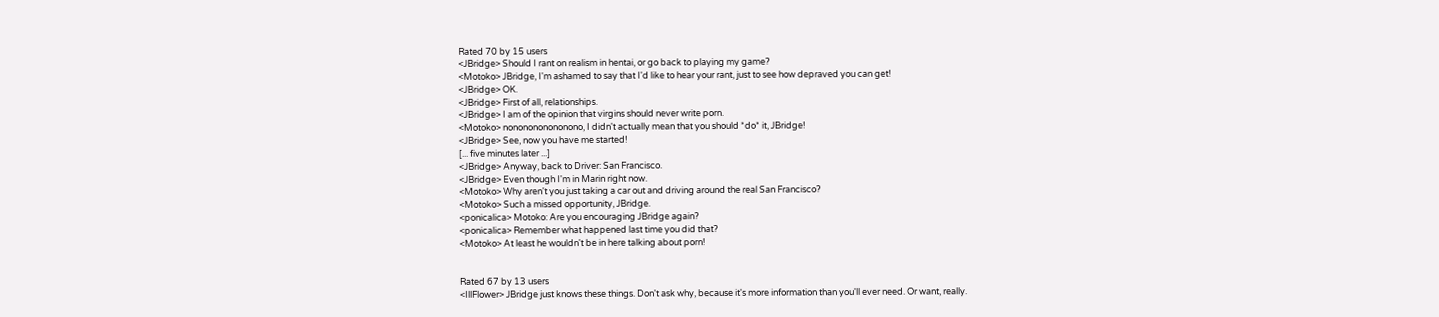Rated 70 by 15 users
<JBridge> Should I rant on realism in hentai, or go back to playing my game?
<Motoko> JBridge, I'm ashamed to say that I'd like to hear your rant, just to see how depraved you can get!
<JBridge> OK.
<JBridge> First of all, relationships.
<JBridge> I am of the opinion that virgins should never write porn.
<Motoko> nononononononono, I didn't actually mean that you should *do* it, JBridge!
<JBridge> See, now you have me started!
[... five minutes later ...]
<JBridge> Anyway, back to Driver: San Francisco.
<JBridge> Even though I'm in Marin right now.
<Motoko> Why aren't you just taking a car out and driving around the real San Francisco?
<Motoko> Such a missed opportunity, JBridge.
<ponicalica> Motoko: Are you encouraging JBridge again?
<ponicalica> Remember what happened last time you did that?
<Motoko> At least he wouldn't be in here talking about porn!


Rated 67 by 13 users
<IllFlower> JBridge just knows these things. Don't ask why, because it's more information than you'll ever need. Or want, really.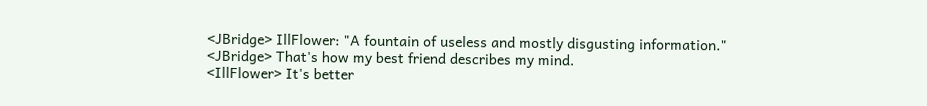<JBridge> IllFlower: "A fountain of useless and mostly disgusting information."
<JBridge> That's how my best friend describes my mind.
<IllFlower> It's better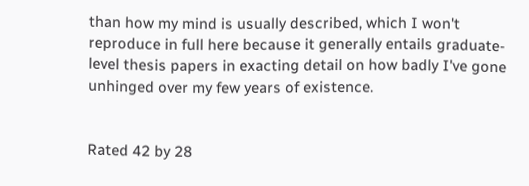than how my mind is usually described, which I won't reproduce in full here because it generally entails graduate-level thesis papers in exacting detail on how badly I've gone unhinged over my few years of existence.


Rated 42 by 28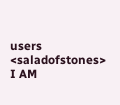users
<saladofstones> I AM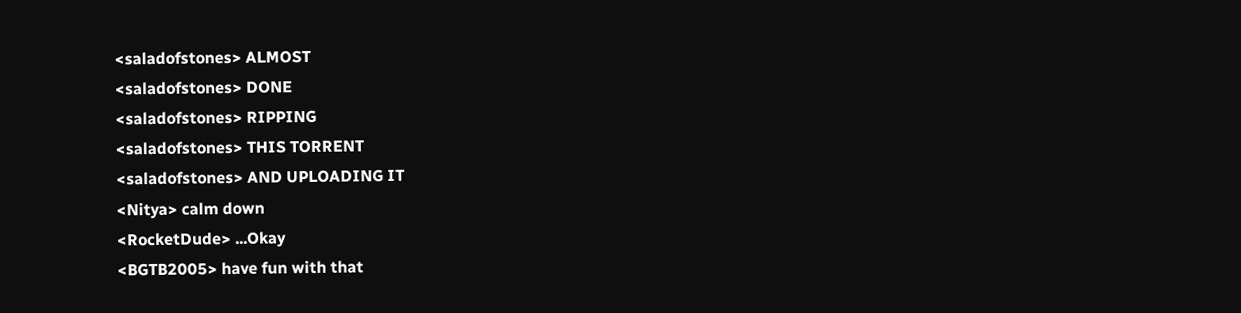<saladofstones> ALMOST
<saladofstones> DONE
<saladofstones> RIPPING
<saladofstones> THIS TORRENT
<saladofstones> AND UPLOADING IT
<Nitya> calm down
<RocketDude> ...Okay
<BGTB2005> have fun with that